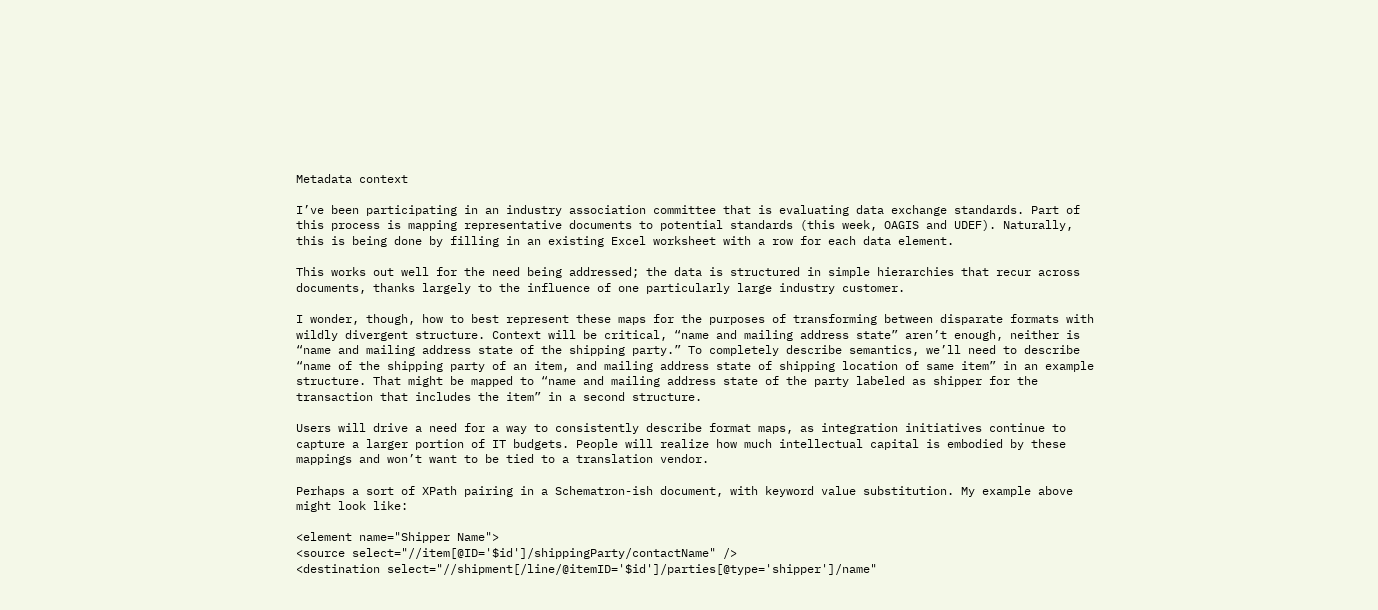Metadata context

I’ve been participating in an industry association committee that is evaluating data exchange standards. Part of this process is mapping representative documents to potential standards (this week, OAGIS and UDEF). Naturally, this is being done by filling in an existing Excel worksheet with a row for each data element.

This works out well for the need being addressed; the data is structured in simple hierarchies that recur across documents, thanks largely to the influence of one particularly large industry customer.

I wonder, though, how to best represent these maps for the purposes of transforming between disparate formats with wildly divergent structure. Context will be critical, “name and mailing address state” aren’t enough, neither is “name and mailing address state of the shipping party.” To completely describe semantics, we’ll need to describe “name of the shipping party of an item, and mailing address state of shipping location of same item” in an example structure. That might be mapped to “name and mailing address state of the party labeled as shipper for the transaction that includes the item” in a second structure.

Users will drive a need for a way to consistently describe format maps, as integration initiatives continue to capture a larger portion of IT budgets. People will realize how much intellectual capital is embodied by these mappings and won’t want to be tied to a translation vendor.

Perhaps a sort of XPath pairing in a Schematron-ish document, with keyword value substitution. My example above might look like:

<element name="Shipper Name">
<source select="//item[@ID='$id']/shippingParty/contactName" />
<destination select="//shipment[/line/@itemID='$id']/parties[@type='shipper']/name"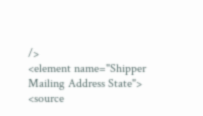/>
<element name="Shipper Mailing Address State">
<source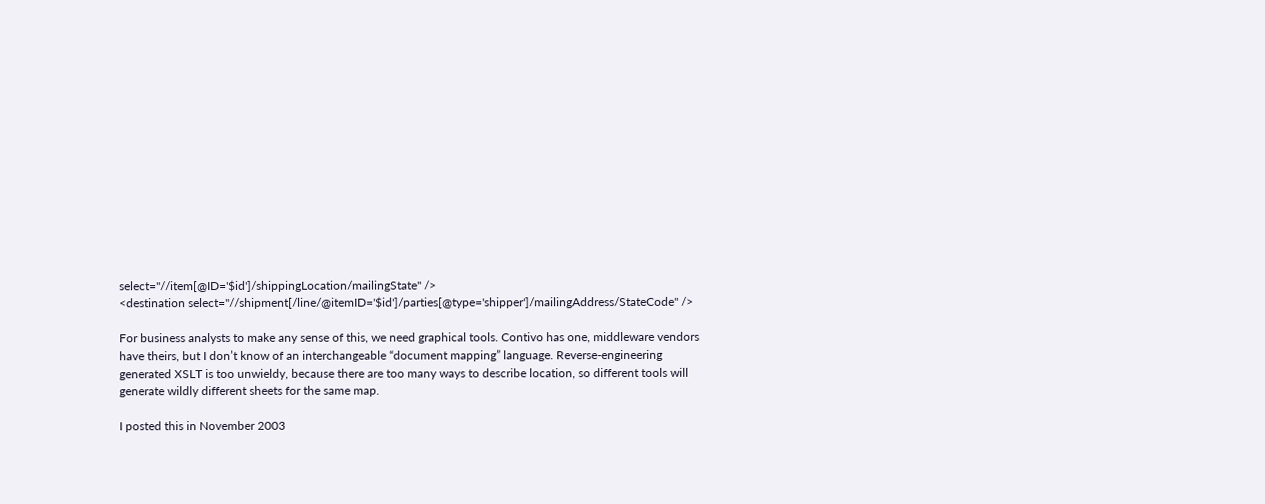select="//item[@ID='$id']/shippingLocation/mailingState" />
<destination select="//shipment[/line/@itemID='$id']/parties[@type='shipper']/mailingAddress/StateCode" />

For business analysts to make any sense of this, we need graphical tools. Contivo has one, middleware vendors have theirs, but I don’t know of an interchangeable “document mapping” language. Reverse-engineering generated XSLT is too unwieldy, because there are too many ways to describe location, so different tools will generate wildly different sheets for the same map.

I posted this in November 2003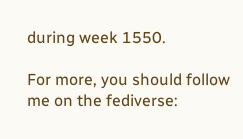during week 1550.

For more, you should follow me on the fediverse: